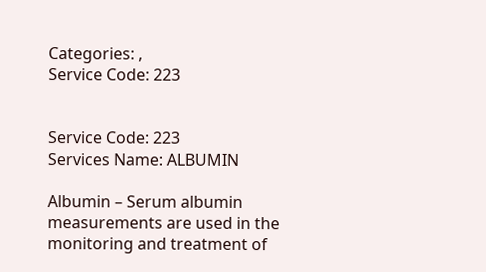Categories: ,
Service Code: 223


Service Code: 223
Services Name: ALBUMIN

Albumin – Serum albumin measurements are used in the monitoring and treatment of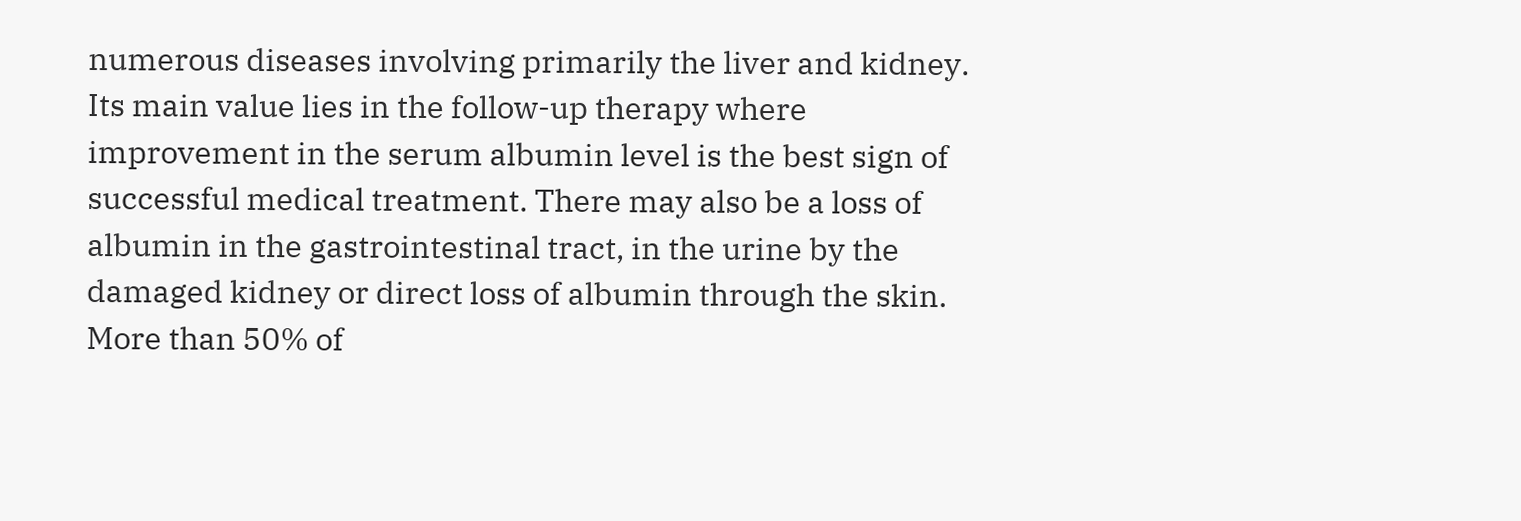numerous diseases involving primarily the liver and kidney. Its main value lies in the follow-up therapy where improvement in the serum albumin level is the best sign of successful medical treatment. There may also be a loss of albumin in the gastrointestinal tract, in the urine by the damaged kidney or direct loss of albumin through the skin. More than 50% of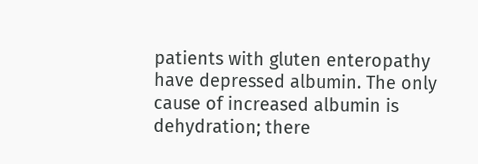patients with gluten enteropathy have depressed albumin. The only cause of increased albumin is dehydration; there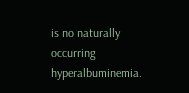is no naturally occurring hyperalbuminemia.